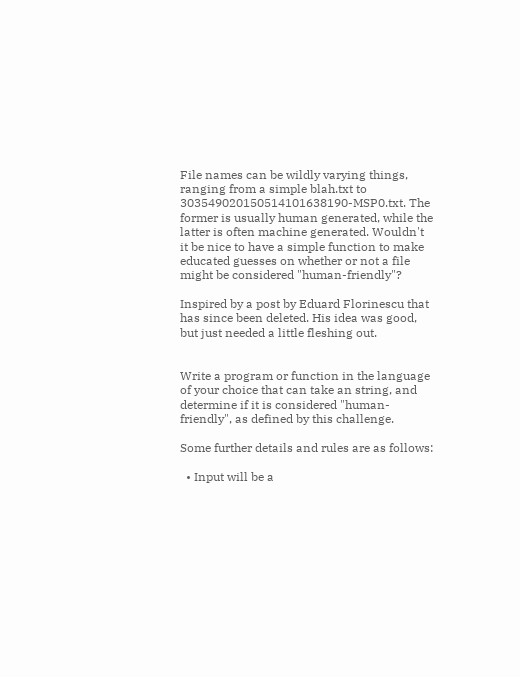File names can be wildly varying things, ranging from a simple blah.txt to 303549020150514101638190-MSP0.txt. The former is usually human generated, while the latter is often machine generated. Wouldn't it be nice to have a simple function to make educated guesses on whether or not a file might be considered "human-friendly"?

Inspired by a post by Eduard Florinescu that has since been deleted. His idea was good, but just needed a little fleshing out.


Write a program or function in the language of your choice that can take an string, and determine if it is considered "human-friendly", as defined by this challenge.

Some further details and rules are as follows:

  • Input will be a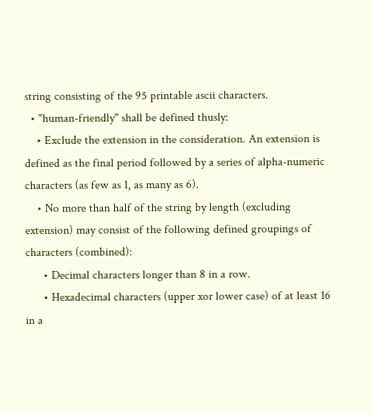string consisting of the 95 printable ascii characters.
  • "human-friendly" shall be defined thusly:
    • Exclude the extension in the consideration. An extension is defined as the final period followed by a series of alpha-numeric characters (as few as 1, as many as 6).
    • No more than half of the string by length (excluding extension) may consist of the following defined groupings of characters (combined):
      • Decimal characters longer than 8 in a row.
      • Hexadecimal characters (upper xor lower case) of at least 16 in a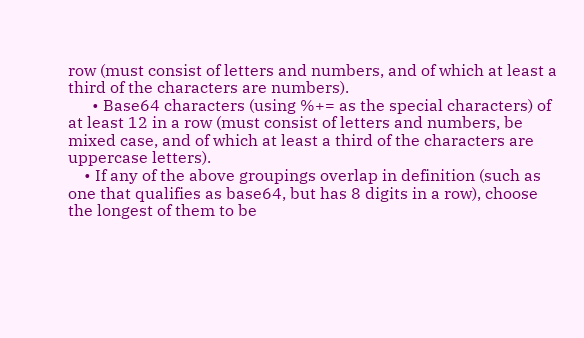row (must consist of letters and numbers, and of which at least a third of the characters are numbers).
      • Base64 characters (using %+= as the special characters) of at least 12 in a row (must consist of letters and numbers, be mixed case, and of which at least a third of the characters are uppercase letters).
    • If any of the above groupings overlap in definition (such as one that qualifies as base64, but has 8 digits in a row), choose the longest of them to be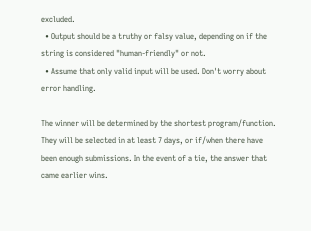excluded.
  • Output should be a truthy or falsy value, depending on if the string is considered "human-friendly" or not.
  • Assume that only valid input will be used. Don't worry about error handling.

The winner will be determined by the shortest program/function. They will be selected in at least 7 days, or if/when there have been enough submissions. In the event of a tie, the answer that came earlier wins.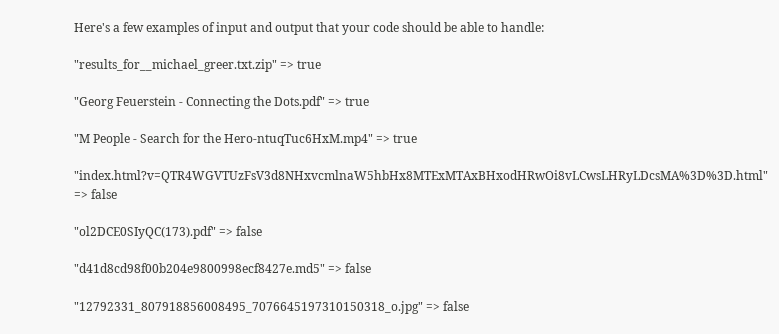Here's a few examples of input and output that your code should be able to handle:

"results_for__michael_greer.txt.zip" => true

"Georg Feuerstein - Connecting the Dots.pdf" => true

"M People - Search for the Hero-ntuqTuc6HxM.mp4" => true

"index.html?v=QTR4WGVTUzFsV3d8NHxvcmlnaW5hbHx8MTExMTAxBHxodHRwOi8vLCwsLHRyLDcsMA%3D%3D.html" => false

"ol2DCE0SIyQC(173).pdf" => false

"d41d8cd98f00b204e9800998ecf8427e.md5" => false

"12792331_807918856008495_7076645197310150318_o.jpg" => false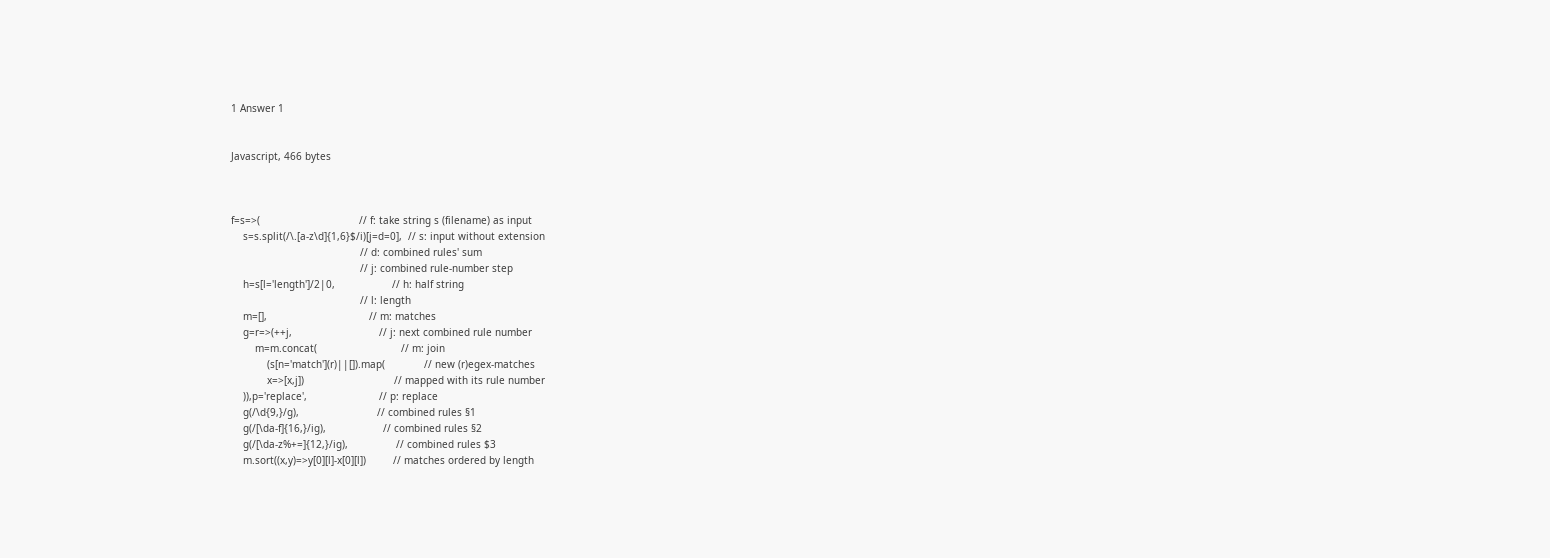1 Answer 1


Javascript, 466 bytes



f=s=>(                                 // f: take string s (filename) as input
    s=s.split(/\.[a-z\d]{1,6}$/i)[j=d=0],  // s: input without extension
                                           // d: combined rules' sum
                                           // j: combined rule-number step
    h=s[l='length']/2|0,                   // h: half string
                                           // l: length
    m=[],                                  // m: matches
    g=r=>(++j,                             // j: next combined rule number
        m=m.concat(                            // m: join
            (s[n='match'](r)||[]).map(             // new (r)egex-matches
            x=>[x,j])                              // mapped with its rule number
    )),p='replace',                        // p: replace
    g(/\d{9,}/g),                          // combined rules §1
    g(/[\da-f]{16,}/ig),                   // combined rules §2
    g(/[\da-z%+=]{12,}/ig),                // combined rules $3
    m.sort((x,y)=>y[0][l]-x[0][l])         // matches ordered by length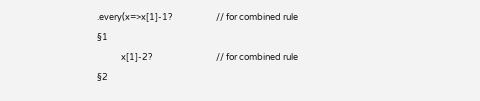.every(x=>x[1]-1?                      // for combined rule §1
            x[1]-2?                                // for combined rule §2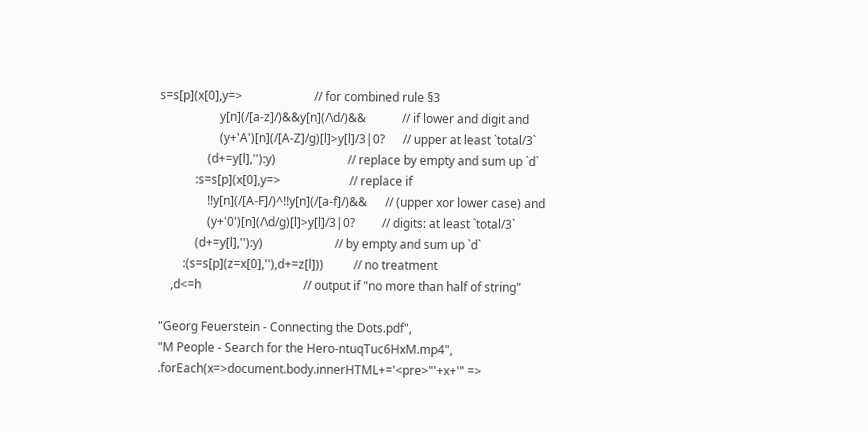s=s[p](x[0],y=>                        // for combined rule §3
                    y[n](/[a-z]/)&&y[n](/\d/)&&            // if lower and digit and
                    (y+'A')[n](/[A-Z]/g)[l]>y[l]/3|0?      // upper at least `total/3`
                (d+=y[l],''):y)                        // replace by empty and sum up `d`
            :s=s[p](x[0],y=>                       // replace if
                !!y[n](/[A-F]/)^!!y[n](/[a-f]/)&&      // (upper xor lower case) and
                (y+'0')[n](/\d/g)[l]>y[l]/3|0?         // digits: at least `total/3`
            (d+=y[l],''):y)                        // by empty and sum up `d`
        :(s=s[p](z=x[0],''),d+=z[l]))          // no treatment
    ,d<=h                                  // output if "no more than half of string"

"Georg Feuerstein - Connecting the Dots.pdf",
"M People - Search for the Hero-ntuqTuc6HxM.mp4",
.forEach(x=>document.body.innerHTML+='<pre>"'+x+'" =>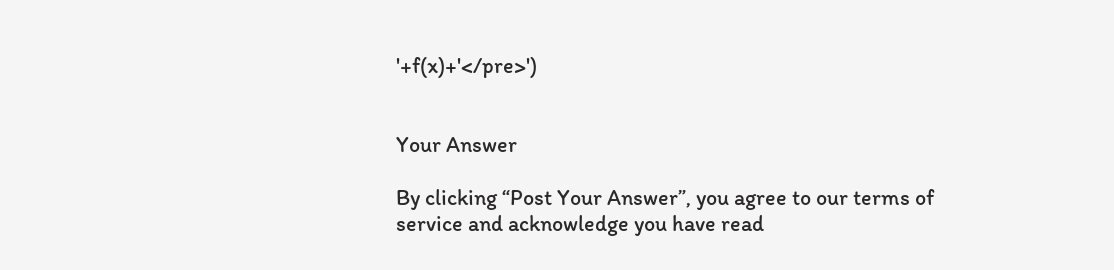'+f(x)+'</pre>')


Your Answer

By clicking “Post Your Answer”, you agree to our terms of service and acknowledge you have read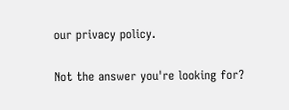our privacy policy.

Not the answer you're looking for?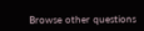Browse other questions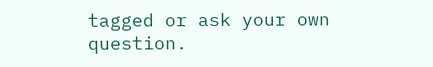tagged or ask your own question.